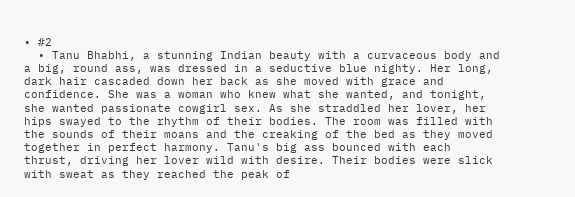• #2
  • Tanu Bhabhi, a stunning Indian beauty with a curvaceous body and a big, round ass, was dressed in a seductive blue nighty. Her long, dark hair cascaded down her back as she moved with grace and confidence. She was a woman who knew what she wanted, and tonight, she wanted passionate cowgirl sex. As she straddled her lover, her hips swayed to the rhythm of their bodies. The room was filled with the sounds of their moans and the creaking of the bed as they moved together in perfect harmony. Tanu's big ass bounced with each thrust, driving her lover wild with desire. Their bodies were slick with sweat as they reached the peak of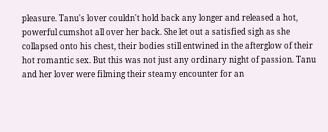pleasure. Tanu's lover couldn't hold back any longer and released a hot, powerful cumshot all over her back. She let out a satisfied sigh as she collapsed onto his chest, their bodies still entwined in the afterglow of their hot romantic sex. But this was not just any ordinary night of passion. Tanu and her lover were filming their steamy encounter for an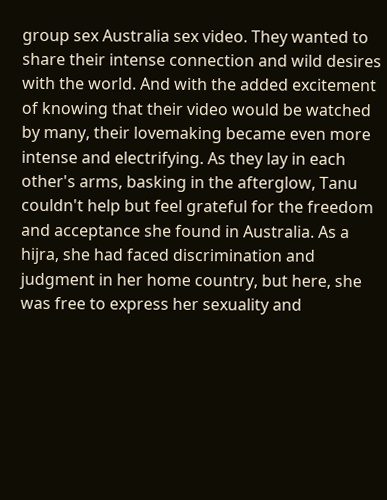group sex Australia sex video. They wanted to share their intense connection and wild desires with the world. And with the added excitement of knowing that their video would be watched by many, their lovemaking became even more intense and electrifying. As they lay in each other's arms, basking in the afterglow, Tanu couldn't help but feel grateful for the freedom and acceptance she found in Australia. As a hijra, she had faced discrimination and judgment in her home country, but here, she was free to express her sexuality and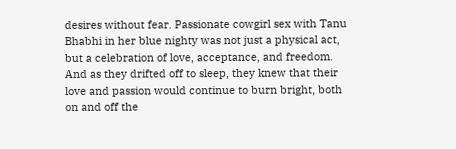desires without fear. Passionate cowgirl sex with Tanu Bhabhi in her blue nighty was not just a physical act, but a celebration of love, acceptance, and freedom. And as they drifted off to sleep, they knew that their love and passion would continue to burn bright, both on and off the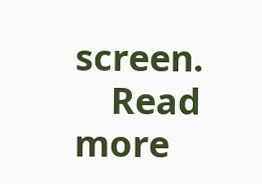screen.
    Read more